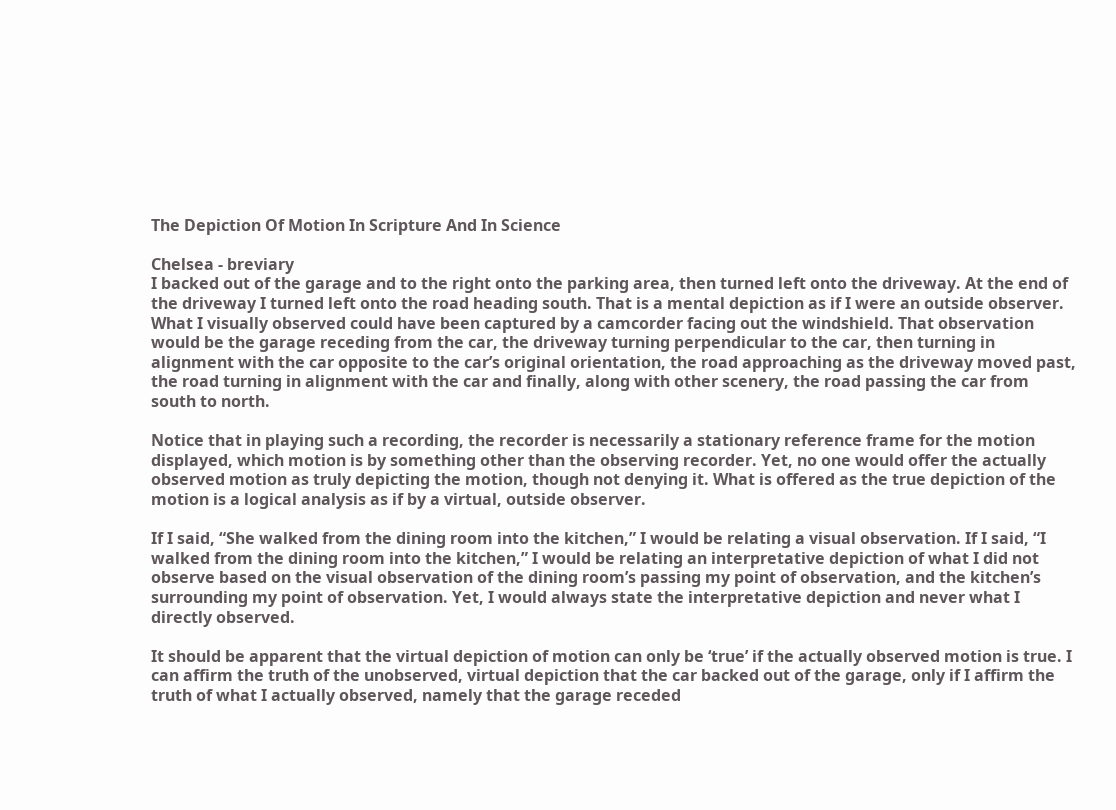The Depiction Of Motion In Scripture And In Science

Chelsea - breviary
I backed out of the garage and to the right onto the parking area, then turned left onto the driveway. At the end of the driveway I turned left onto the road heading south. That is a mental depiction as if I were an outside observer. What I visually observed could have been captured by a camcorder facing out the windshield. That observation would be the garage receding from the car, the driveway turning perpendicular to the car, then turning in alignment with the car opposite to the car’s original orientation, the road approaching as the driveway moved past, the road turning in alignment with the car and finally, along with other scenery, the road passing the car from south to north.

Notice that in playing such a recording, the recorder is necessarily a stationary reference frame for the motion displayed, which motion is by something other than the observing recorder. Yet, no one would offer the actually observed motion as truly depicting the motion, though not denying it. What is offered as the true depiction of the motion is a logical analysis as if by a virtual, outside observer.

If I said, “She walked from the dining room into the kitchen,” I would be relating a visual observation. If I said, “I walked from the dining room into the kitchen,” I would be relating an interpretative depiction of what I did not observe based on the visual observation of the dining room’s passing my point of observation, and the kitchen’s surrounding my point of observation. Yet, I would always state the interpretative depiction and never what I directly observed.

It should be apparent that the virtual depiction of motion can only be ‘true’ if the actually observed motion is true. I can affirm the truth of the unobserved, virtual depiction that the car backed out of the garage, only if I affirm the truth of what I actually observed, namely that the garage receded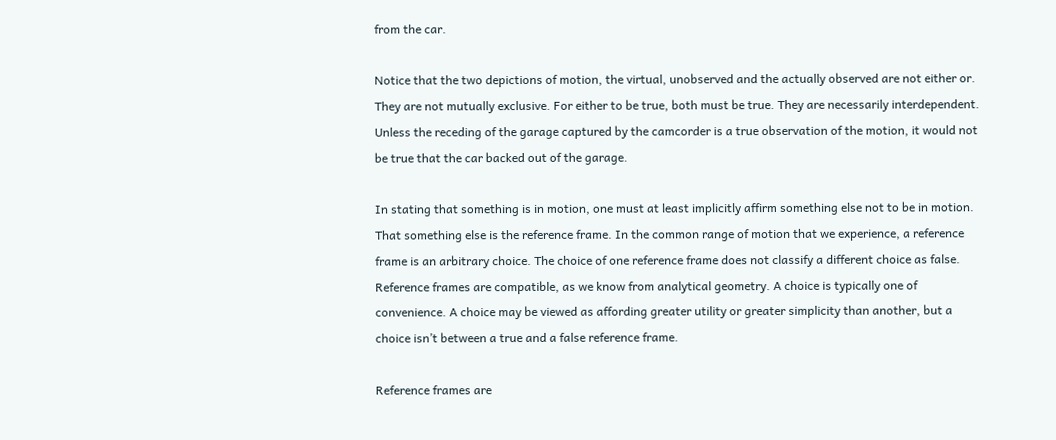from the car.

Notice that the two depictions of motion, the virtual, unobserved and the actually observed are not either or. They are not mutually exclusive. For either to be true, both must be true. They are necessarily interdependent. Unless the receding of the garage captured by the camcorder is a true observation of the motion, it would not be true that the car backed out of the garage.

In stating that something is in motion, one must at least implicitly affirm something else not to be in motion. That something else is the reference frame. In the common range of motion that we experience, a reference frame is an arbitrary choice. The choice of one reference frame does not classify a different choice as false. Reference frames are compatible, as we know from analytical geometry. A choice is typically one of convenience. A choice may be viewed as affording greater utility or greater simplicity than another, but a choice isn’t between a true and a false reference frame.

Reference frames are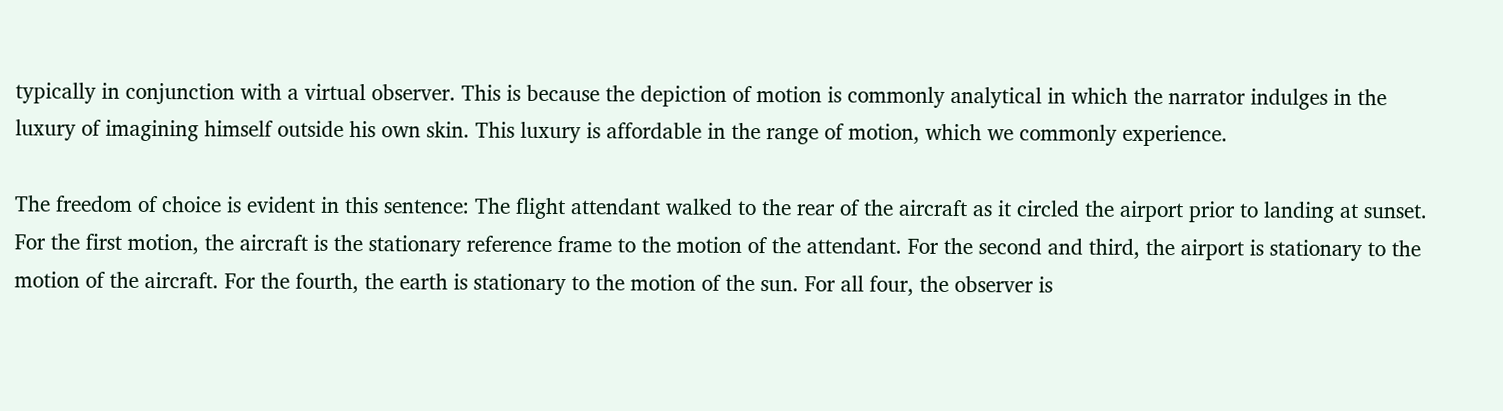typically in conjunction with a virtual observer. This is because the depiction of motion is commonly analytical in which the narrator indulges in the luxury of imagining himself outside his own skin. This luxury is affordable in the range of motion, which we commonly experience.

The freedom of choice is evident in this sentence: The flight attendant walked to the rear of the aircraft as it circled the airport prior to landing at sunset. For the first motion, the aircraft is the stationary reference frame to the motion of the attendant. For the second and third, the airport is stationary to the motion of the aircraft. For the fourth, the earth is stationary to the motion of the sun. For all four, the observer is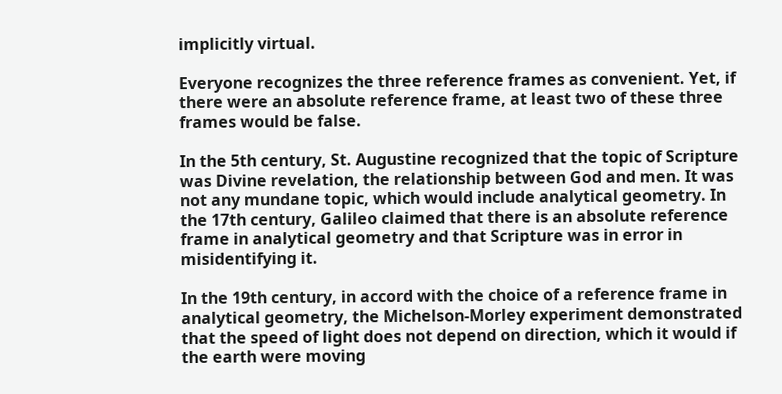implicitly virtual.

Everyone recognizes the three reference frames as convenient. Yet, if there were an absolute reference frame, at least two of these three frames would be false.

In the 5th century, St. Augustine recognized that the topic of Scripture was Divine revelation, the relationship between God and men. It was not any mundane topic, which would include analytical geometry. In the 17th century, Galileo claimed that there is an absolute reference frame in analytical geometry and that Scripture was in error in misidentifying it.

In the 19th century, in accord with the choice of a reference frame in analytical geometry, the Michelson-Morley experiment demonstrated that the speed of light does not depend on direction, which it would if the earth were moving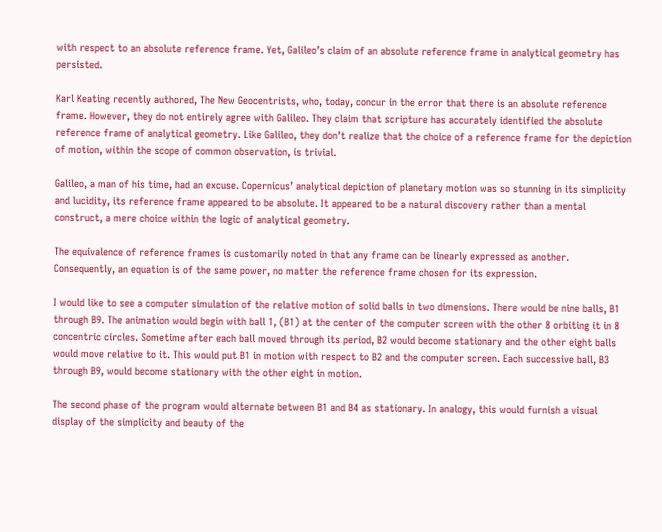with respect to an absolute reference frame. Yet, Galileo’s claim of an absolute reference frame in analytical geometry has persisted.

Karl Keating recently authored, The New Geocentrists, who, today, concur in the error that there is an absolute reference frame. However, they do not entirely agree with Galileo. They claim that scripture has accurately identified the absolute reference frame of analytical geometry. Like Galileo, they don’t realize that the choice of a reference frame for the depiction of motion, within the scope of common observation, is trivial.

Galileo, a man of his time, had an excuse. Copernicus’ analytical depiction of planetary motion was so stunning in its simplicity and lucidity, its reference frame appeared to be absolute. It appeared to be a natural discovery rather than a mental construct, a mere choice within the logic of analytical geometry.

The equivalence of reference frames is customarily noted in that any frame can be linearly expressed as another. Consequently, an equation is of the same power, no matter the reference frame chosen for its expression.

I would like to see a computer simulation of the relative motion of solid balls in two dimensions. There would be nine balls, B1 through B9. The animation would begin with ball 1, (B1) at the center of the computer screen with the other 8 orbiting it in 8 concentric circles. Sometime after each ball moved through its period, B2 would become stationary and the other eight balls would move relative to it. This would put B1 in motion with respect to B2 and the computer screen. Each successive ball, B3 through B9, would become stationary with the other eight in motion.

The second phase of the program would alternate between B1 and B4 as stationary. In analogy, this would furnish a visual display of the simplicity and beauty of the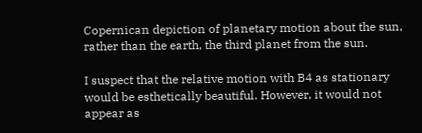Copernican depiction of planetary motion about the sun, rather than the earth, the third planet from the sun.

I suspect that the relative motion with B4 as stationary would be esthetically beautiful. However, it would not appear as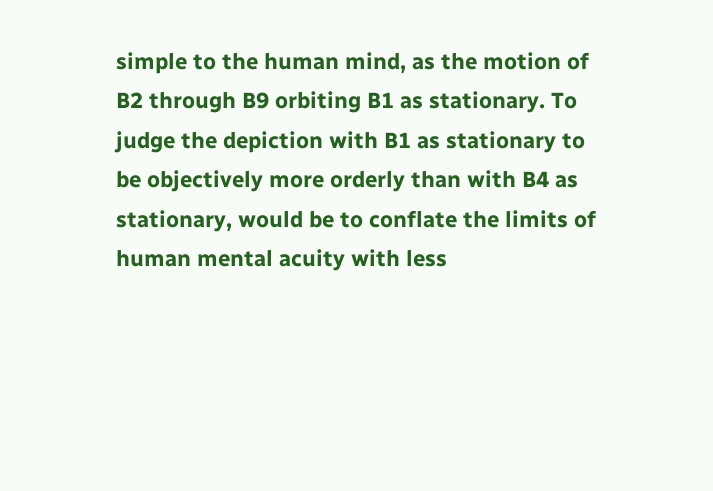simple to the human mind, as the motion of B2 through B9 orbiting B1 as stationary. To judge the depiction with B1 as stationary to be objectively more orderly than with B4 as stationary, would be to conflate the limits of human mental acuity with less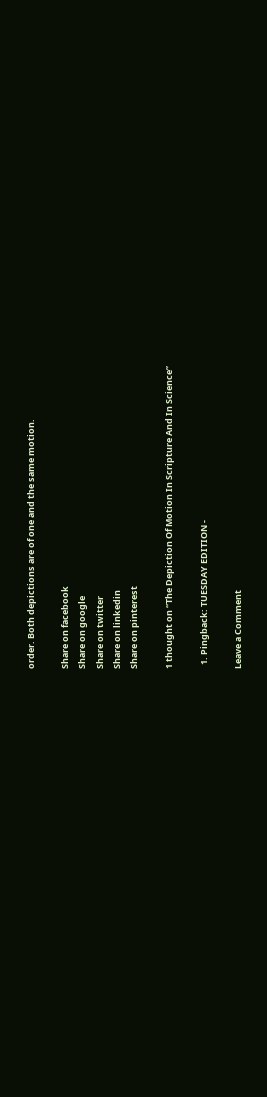order. Both depictions are of one and the same motion.

Share on facebook
Share on google
Share on twitter
Share on linkedin
Share on pinterest

1 thought on “The Depiction Of Motion In Scripture And In Science”

  1. Pingback: TUESDAY EDITION -

Leave a Comment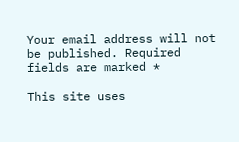Your email address will not be published. Required fields are marked *

This site uses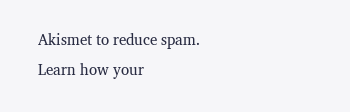Akismet to reduce spam. Learn how your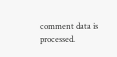comment data is processed.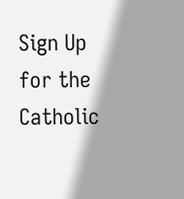Sign Up for the Catholic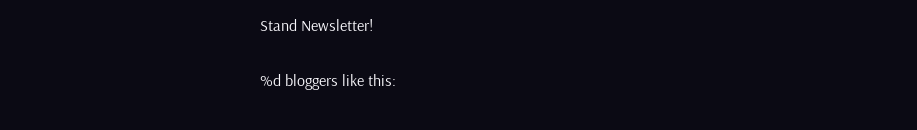Stand Newsletter!

%d bloggers like this: